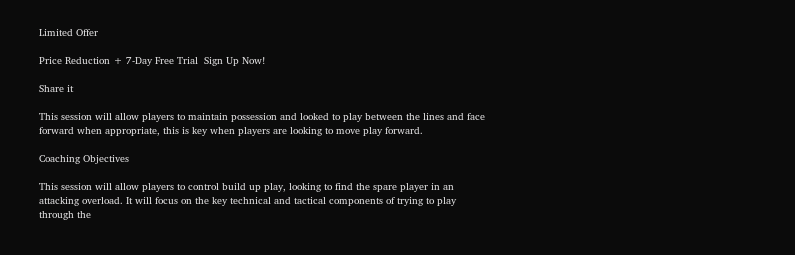Limited Offer

Price Reduction + 7-Day Free Trial  Sign Up Now!

Share it

This session will allow players to maintain possession and looked to play between the lines and face forward when appropriate, this is key when players are looking to move play forward.

Coaching Objectives

This session will allow players to control build up play, looking to find the spare player in an attacking overload. It will focus on the key technical and tactical components of trying to play through the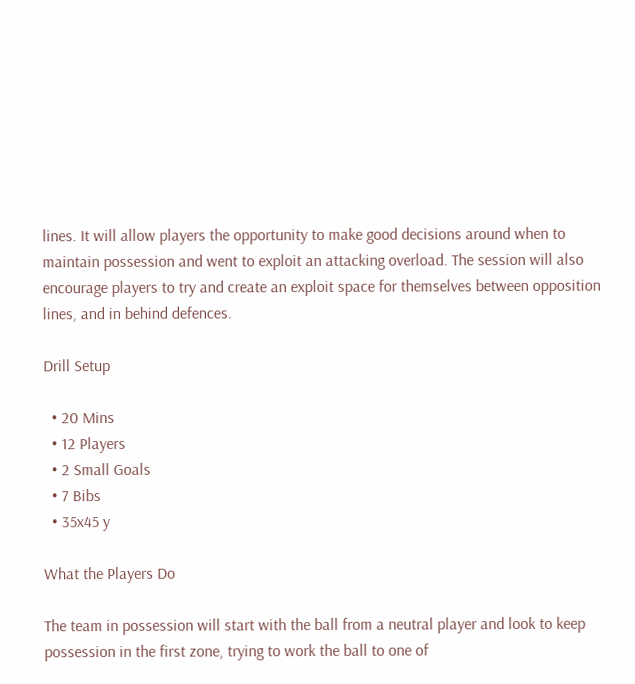lines. It will allow players the opportunity to make good decisions around when to maintain possession and went to exploit an attacking overload. The session will also encourage players to try and create an exploit space for themselves between opposition lines, and in behind defences.

Drill Setup

  • 20 Mins
  • 12 Players
  • 2 Small Goals
  • 7 Bibs
  • 35x45 y

What the Players Do

The team in possession will start with the ball from a neutral player and look to keep possession in the first zone, trying to work the ball to one of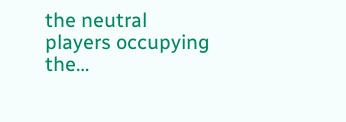the neutral players occupying the…